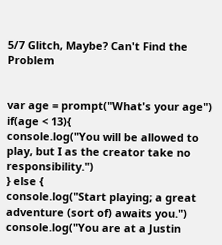5/7 Glitch, Maybe? Can't Find the Problem


var age = prompt("What's your age")
if(age < 13){
console.log("You will be allowed to play, but I as the creator take no responsibility.")
} else {
console.log("Start playing; a great adventure (sort of) awaits you.")
console.log("You are at a Justin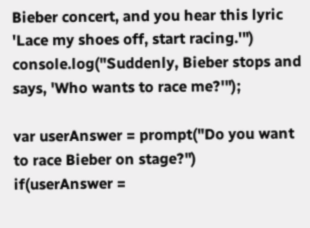Bieber concert, and you hear this lyric 'Lace my shoes off, start racing.'") console.log("Suddenly, Bieber stops and says, 'Who wants to race me?'");

var userAnswer = prompt("Do you want to race Bieber on stage?")
if(userAnswer =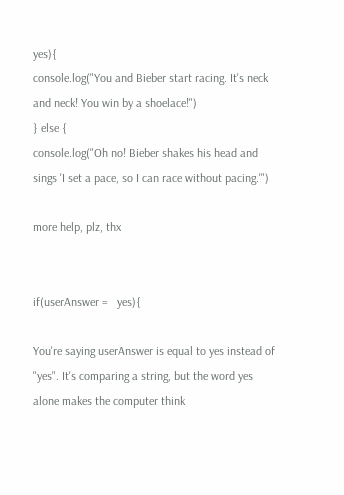yes){
console.log("You and Bieber start racing. It's neck and neck! You win by a shoelace!")
} else {
console.log("Oh no! Bieber shakes his head and sings 'I set a pace, so I can race without pacing.'")

more help, plz, thx


if(userAnswer =   yes){

You're saying userAnswer is equal to yes instead of "yes". It's comparing a string, but the word yes alone makes the computer think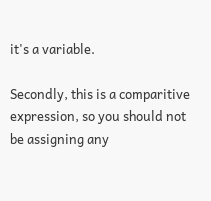it's a variable.

Secondly, this is a comparitive expression, so you should not be assigning any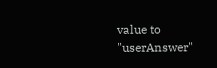value to "userAnswer"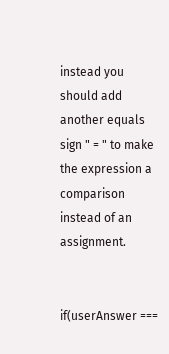instead you should add another equals sign " = " to make the expression a comparison instead of an assignment.


if(userAnswer ===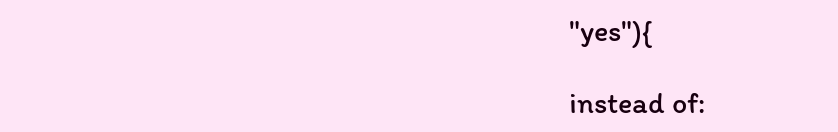"yes"){

instead of: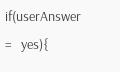if(userAnswer =   yes){